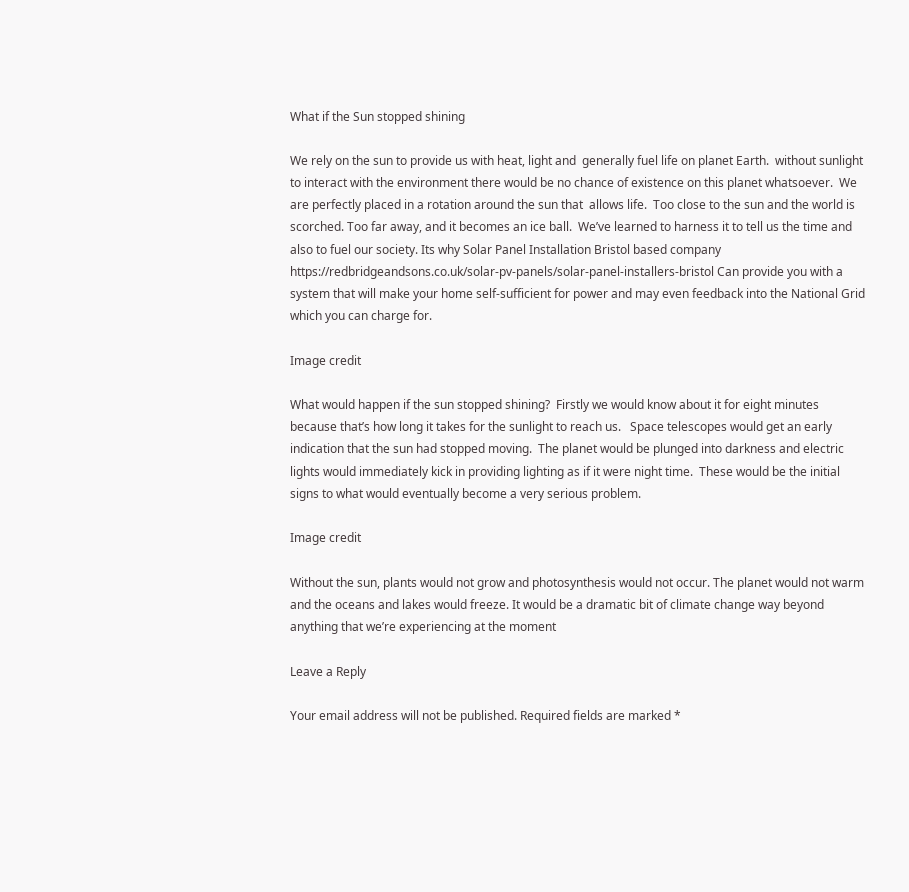What if the Sun stopped shining

We rely on the sun to provide us with heat, light and  generally fuel life on planet Earth.  without sunlight to interact with the environment there would be no chance of existence on this planet whatsoever.  We are perfectly placed in a rotation around the sun that  allows life.  Too close to the sun and the world is scorched. Too far away, and it becomes an ice ball.  We’ve learned to harness it to tell us the time and also to fuel our society. Its why Solar Panel Installation Bristol based company https://redbridgeandsons.co.uk/solar-pv-panels/solar-panel-installers-bristol Can provide you with a system that will make your home self-sufficient for power and may even feedback into the National Grid which you can charge for.

Image credit

What would happen if the sun stopped shining?  Firstly we would know about it for eight minutes because that’s how long it takes for the sunlight to reach us.   Space telescopes would get an early indication that the sun had stopped moving.  The planet would be plunged into darkness and electric lights would immediately kick in providing lighting as if it were night time.  These would be the initial signs to what would eventually become a very serious problem.

Image credit

Without the sun, plants would not grow and photosynthesis would not occur. The planet would not warm and the oceans and lakes would freeze. It would be a dramatic bit of climate change way beyond anything that we’re experiencing at the moment

Leave a Reply

Your email address will not be published. Required fields are marked *